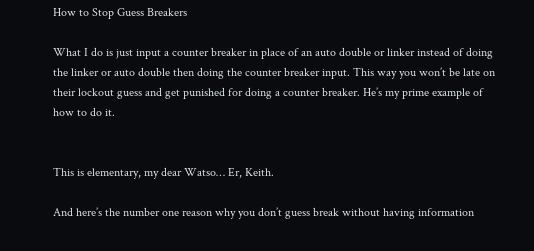How to Stop Guess Breakers

What I do is just input a counter breaker in place of an auto double or linker instead of doing the linker or auto double then doing the counter breaker input. This way you won’t be late on their lockout guess and get punished for doing a counter breaker. He’s my prime example of how to do it.


This is elementary, my dear Watso… Er, Keith.

And here’s the number one reason why you don’t guess break without having information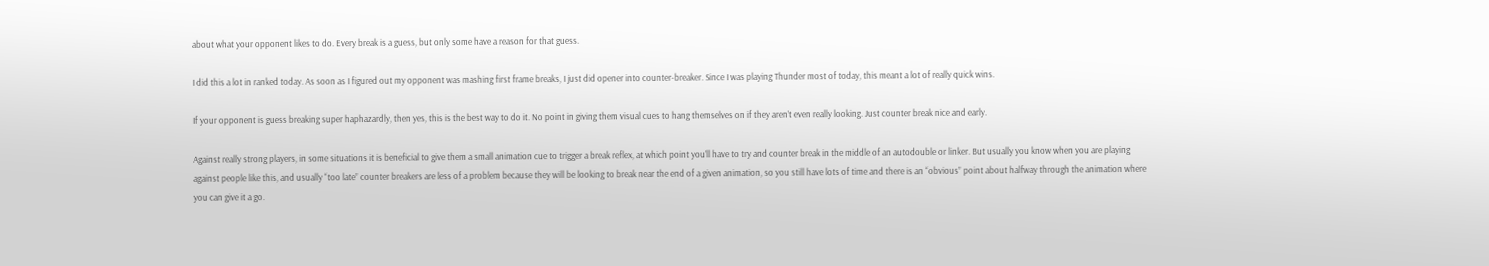about what your opponent likes to do. Every break is a guess, but only some have a reason for that guess.

I did this a lot in ranked today. As soon as I figured out my opponent was mashing first frame breaks, I just did opener into counter-breaker. Since I was playing Thunder most of today, this meant a lot of really quick wins.

If your opponent is guess breaking super haphazardly, then yes, this is the best way to do it. No point in giving them visual cues to hang themselves on if they aren’t even really looking. Just counter break nice and early.

Against really strong players, in some situations it is beneficial to give them a small animation cue to trigger a break reflex, at which point you’ll have to try and counter break in the middle of an autodouble or linker. But usually you know when you are playing against people like this, and usually “too late” counter breakers are less of a problem because they will be looking to break near the end of a given animation, so you still have lots of time and there is an “obvious” point about halfway through the animation where you can give it a go.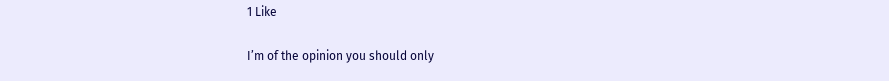1 Like

I’m of the opinion you should only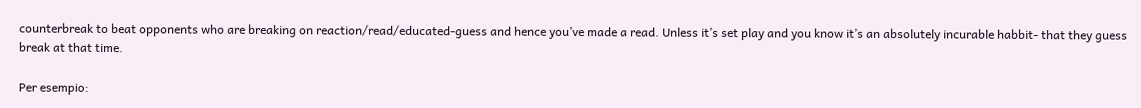counterbreak to beat opponents who are breaking on reaction/read/educated-guess and hence you’ve made a read. Unless it’s set play and you know it’s an absolutely incurable habbit- that they guess break at that time.

Per esempio: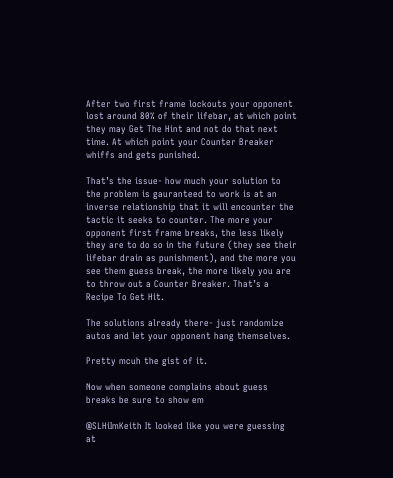After two first frame lockouts your opponent lost around 80% of their lifebar, at which point they may Get The Hint and not do that next time. At which point your Counter Breaker whiffs and gets punished.

That’s the issue- how much your solution to the problem is gauranteed to work is at an inverse relationship that it will encounter the tactic it seeks to counter. The more your opponent first frame breaks, the less likely they are to do so in the future (they see their lifebar drain as punishment), and the more you see them guess break, the more likely you are to throw out a Counter Breaker. That’s a Recipe To Get Hit.

The solutions already there- just randomize autos and let your opponent hang themselves.

Pretty mcuh the gist of it.

Now when someone complains about guess breaks be sure to show em

@SLHiImKeith It looked like you were guessing at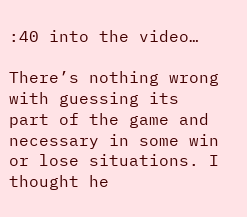:40 into the video…

There’s nothing wrong with guessing its part of the game and necessary in some win or lose situations. I thought he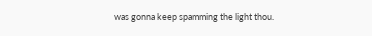was gonna keep spamming the light thou.